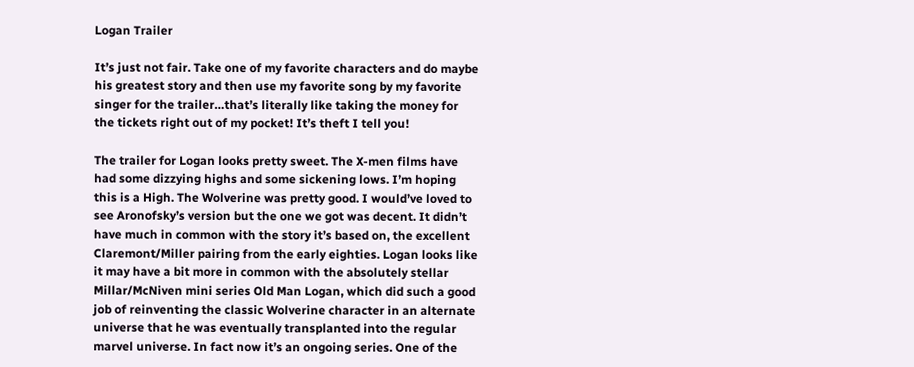Logan Trailer

It’s just not fair. Take one of my favorite characters and do maybe his greatest story and then use my favorite song by my favorite singer for the trailer…that’s literally like taking the money for the tickets right out of my pocket! It’s theft I tell you!

The trailer for Logan looks pretty sweet. The X-men films have had some dizzying highs and some sickening lows. I’m hoping this is a High. The Wolverine was pretty good. I would’ve loved to see Aronofsky’s version but the one we got was decent. It didn’t have much in common with the story it’s based on, the excellent Claremont/Miller pairing from the early eighties. Logan looks like it may have a bit more in common with the absolutely stellar Millar/McNiven mini series Old Man Logan, which did such a good job of reinventing the classic Wolverine character in an alternate universe that he was eventually transplanted into the regular marvel universe. In fact now it’s an ongoing series. One of the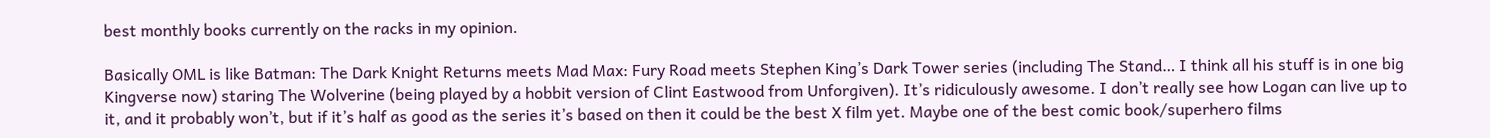best monthly books currently on the racks in my opinion.

Basically OML is like Batman: The Dark Knight Returns meets Mad Max: Fury Road meets Stephen King’s Dark Tower series (including The Stand… I think all his stuff is in one big Kingverse now) staring The Wolverine (being played by a hobbit version of Clint Eastwood from Unforgiven). It’s ridiculously awesome. I don’t really see how Logan can live up to it, and it probably won’t, but if it’s half as good as the series it’s based on then it could be the best X film yet. Maybe one of the best comic book/superhero films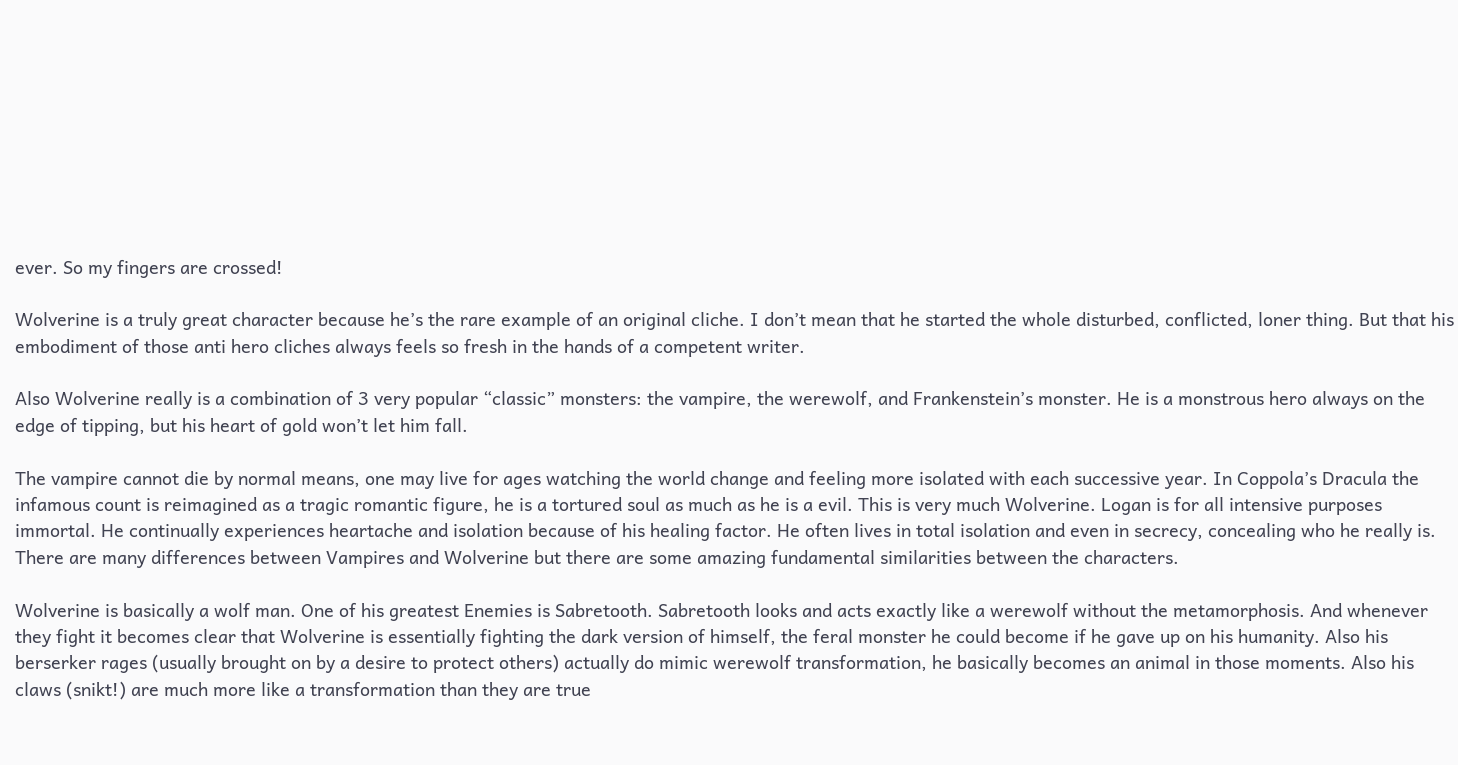ever. So my fingers are crossed!

Wolverine is a truly great character because he’s the rare example of an original cliche. I don’t mean that he started the whole disturbed, conflicted, loner thing. But that his embodiment of those anti hero cliches always feels so fresh in the hands of a competent writer.

Also Wolverine really is a combination of 3 very popular “classic” monsters: the vampire, the werewolf, and Frankenstein’s monster. He is a monstrous hero always on the edge of tipping, but his heart of gold won’t let him fall.

The vampire cannot die by normal means, one may live for ages watching the world change and feeling more isolated with each successive year. In Coppola’s Dracula the infamous count is reimagined as a tragic romantic figure, he is a tortured soul as much as he is a evil. This is very much Wolverine. Logan is for all intensive purposes immortal. He continually experiences heartache and isolation because of his healing factor. He often lives in total isolation and even in secrecy, concealing who he really is. There are many differences between Vampires and Wolverine but there are some amazing fundamental similarities between the characters.

Wolverine is basically a wolf man. One of his greatest Enemies is Sabretooth. Sabretooth looks and acts exactly like a werewolf without the metamorphosis. And whenever they fight it becomes clear that Wolverine is essentially fighting the dark version of himself, the feral monster he could become if he gave up on his humanity. Also his berserker rages (usually brought on by a desire to protect others) actually do mimic werewolf transformation, he basically becomes an animal in those moments. Also his claws (snikt!) are much more like a transformation than they are true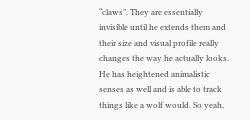“claws”. They are essentially invisible until he extends them and their size and visual profile really changes the way he actually looks. He has heightened animalistic senses as well and is able to track things like a wolf would. So yeah,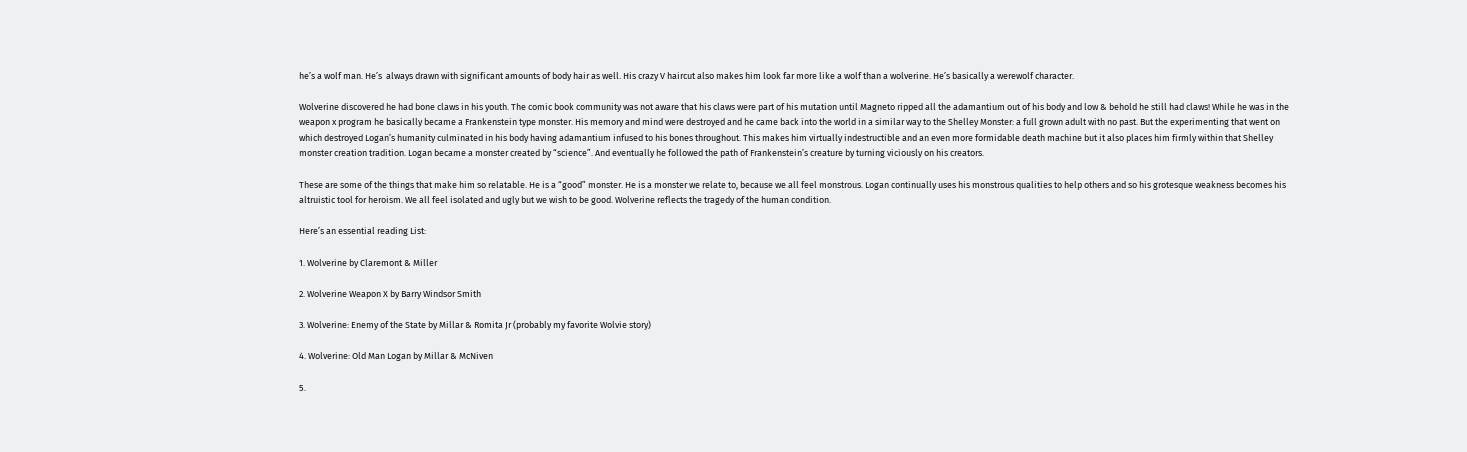he’s a wolf man. He’s  always drawn with significant amounts of body hair as well. His crazy V haircut also makes him look far more like a wolf than a wolverine. He’s basically a werewolf character.

Wolverine discovered he had bone claws in his youth. The comic book community was not aware that his claws were part of his mutation until Magneto ripped all the adamantium out of his body and low & behold he still had claws! While he was in the weapon x program he basically became a Frankenstein type monster. His memory and mind were destroyed and he came back into the world in a similar way to the Shelley Monster: a full grown adult with no past. But the experimenting that went on which destroyed Logan’s humanity culminated in his body having adamantium infused to his bones throughout. This makes him virtually indestructible and an even more formidable death machine but it also places him firmly within that Shelley monster creation tradition. Logan became a monster created by “science”. And eventually he followed the path of Frankenstein’s creature by turning viciously on his creators.

These are some of the things that make him so relatable. He is a “good” monster. He is a monster we relate to, because we all feel monstrous. Logan continually uses his monstrous qualities to help others and so his grotesque weakness becomes his altruistic tool for heroism. We all feel isolated and ugly but we wish to be good. Wolverine reflects the tragedy of the human condition.

Here’s an essential reading List:

1. Wolverine by Claremont & Miller

2. Wolverine Weapon X by Barry Windsor Smith

3. Wolverine: Enemy of the State by Millar & Romita Jr (probably my favorite Wolvie story)

4. Wolverine: Old Man Logan by Millar & McNiven

5.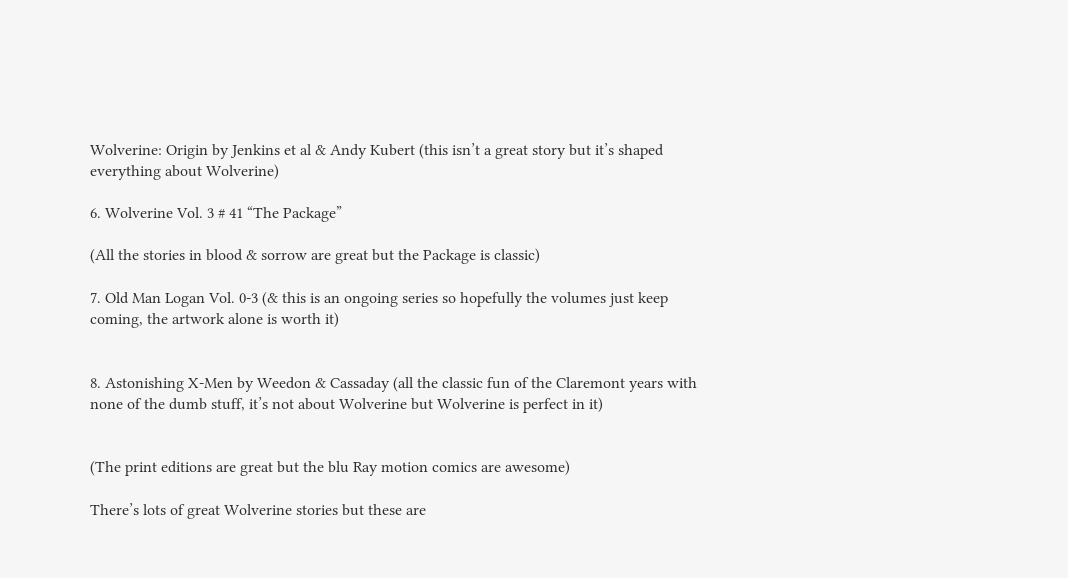Wolverine: Origin by Jenkins et al & Andy Kubert (this isn’t a great story but it’s shaped everything about Wolverine)

6. Wolverine Vol. 3 # 41 “The Package”

(All the stories in blood & sorrow are great but the Package is classic)

7. Old Man Logan Vol. 0-3 (& this is an ongoing series so hopefully the volumes just keep coming, the artwork alone is worth it)


8. Astonishing X-Men by Weedon & Cassaday (all the classic fun of the Claremont years with none of the dumb stuff, it’s not about Wolverine but Wolverine is perfect in it)


(The print editions are great but the blu Ray motion comics are awesome)

There’s lots of great Wolverine stories but these are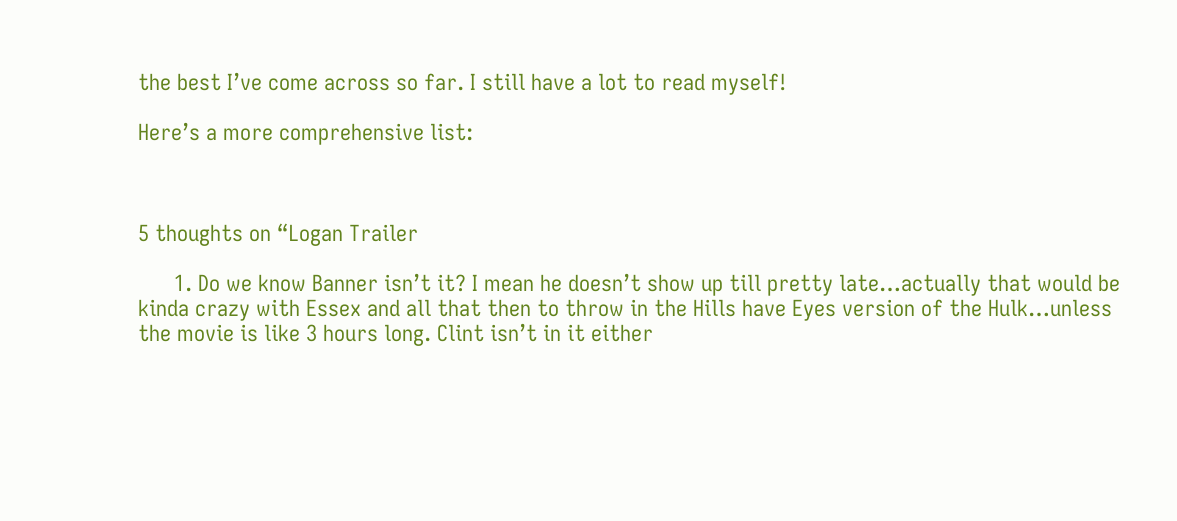the best I’ve come across so far. I still have a lot to read myself!

Here’s a more comprehensive list:



5 thoughts on “Logan Trailer

      1. Do we know Banner isn’t it? I mean he doesn’t show up till pretty late…actually that would be kinda crazy with Essex and all that then to throw in the Hills have Eyes version of the Hulk…unless the movie is like 3 hours long. Clint isn’t in it either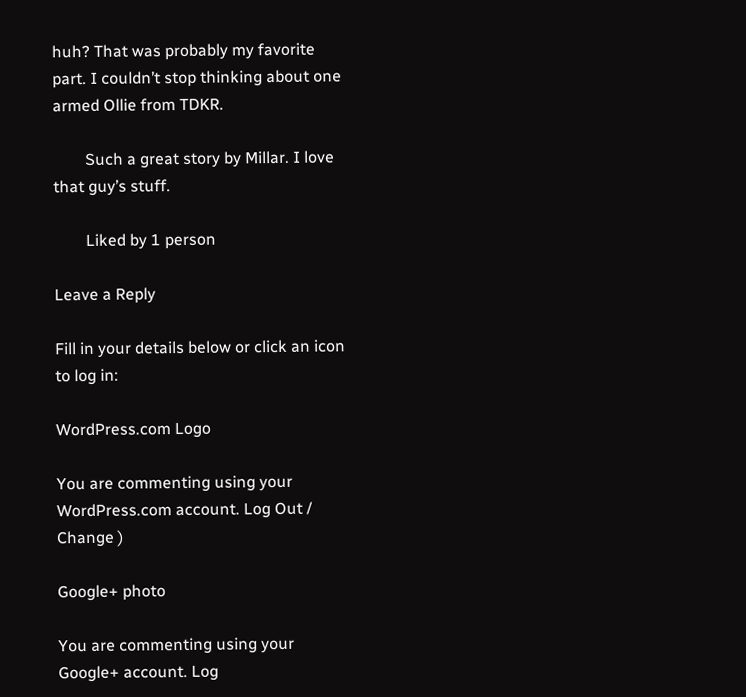huh? That was probably my favorite part. I couldn’t stop thinking about one armed Ollie from TDKR.

        Such a great story by Millar. I love that guy’s stuff.

        Liked by 1 person

Leave a Reply

Fill in your details below or click an icon to log in:

WordPress.com Logo

You are commenting using your WordPress.com account. Log Out /  Change )

Google+ photo

You are commenting using your Google+ account. Log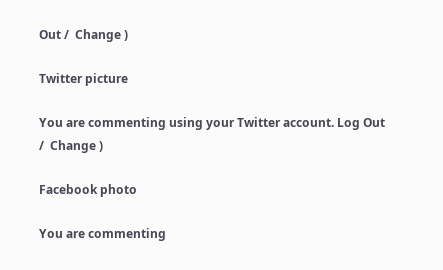Out /  Change )

Twitter picture

You are commenting using your Twitter account. Log Out /  Change )

Facebook photo

You are commenting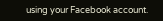using your Facebook account.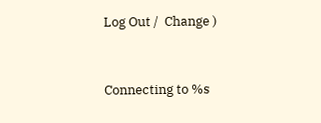Log Out /  Change )


Connecting to %s